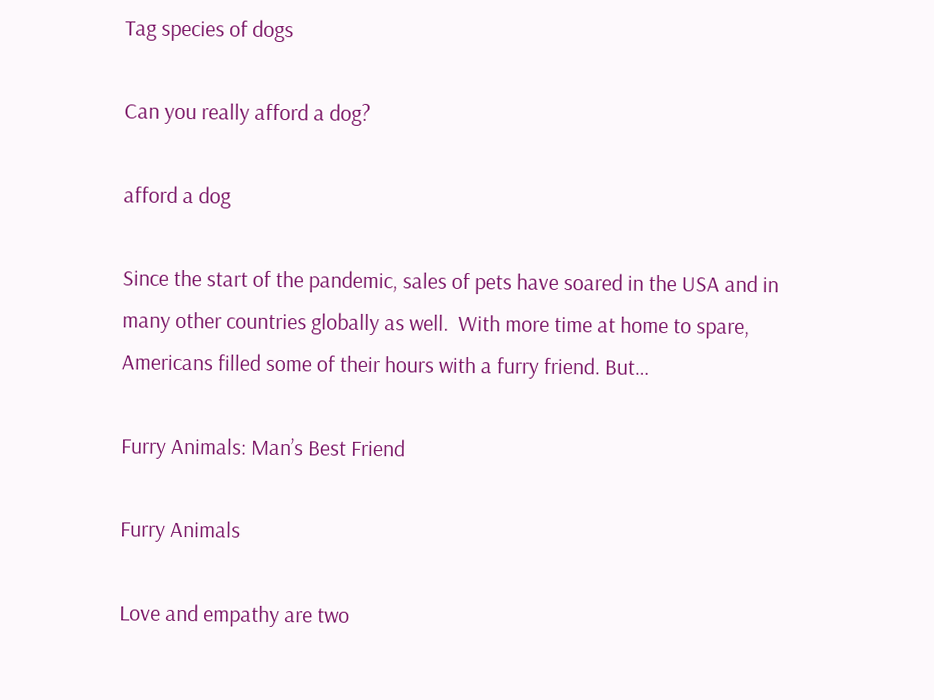Tag species of dogs

Can you really afford a dog?

afford a dog

Since the start of the pandemic, sales of pets have soared in the USA and in many other countries globally as well.  With more time at home to spare, Americans filled some of their hours with a furry friend. But…

Furry Animals: Man’s Best Friend

Furry Animals

Love and empathy are two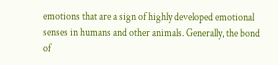emotions that are a sign of highly developed emotional senses in humans and other animals. Generally, the bond of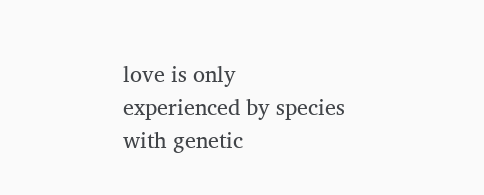love is only experienced by species with genetic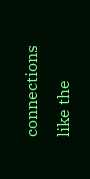connections like the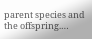parent species and the offspring.…